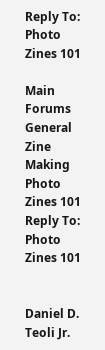Reply To: Photo Zines 101

Main Forums General Zine Making Photo Zines 101 Reply To: Photo Zines 101


Daniel D. Teoli Jr.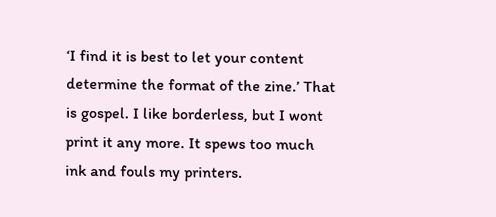‘I find it is best to let your content determine the format of the zine.’ That is gospel. I like borderless, but I wont print it any more. It spews too much ink and fouls my printers.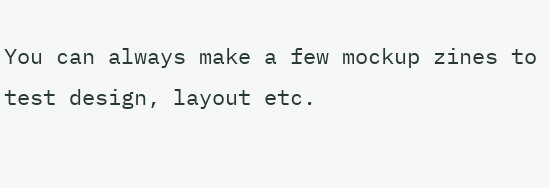You can always make a few mockup zines to test design, layout etc.